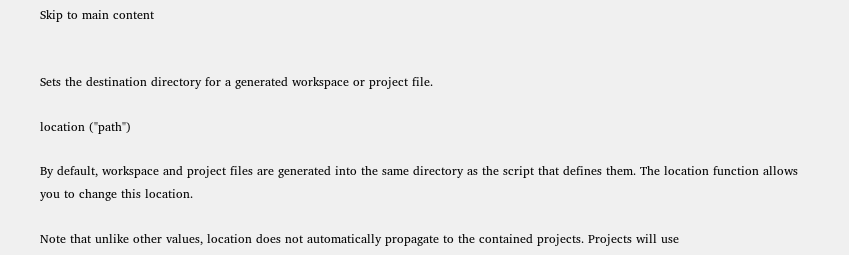Skip to main content


Sets the destination directory for a generated workspace or project file.

location ("path")

By default, workspace and project files are generated into the same directory as the script that defines them. The location function allows you to change this location.

Note that unlike other values, location does not automatically propagate to the contained projects. Projects will use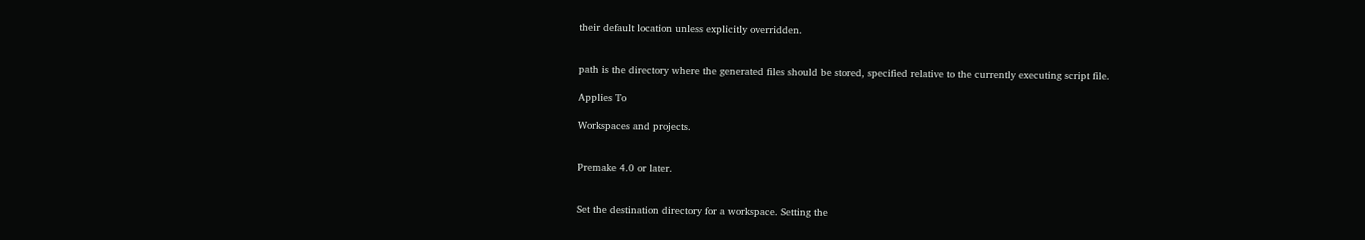their default location unless explicitly overridden.


path is the directory where the generated files should be stored, specified relative to the currently executing script file.

Applies To

Workspaces and projects.


Premake 4.0 or later.


Set the destination directory for a workspace. Setting the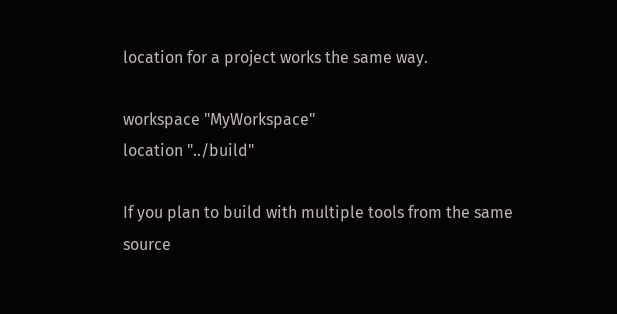location for a project works the same way.

workspace "MyWorkspace"
location "../build"

If you plan to build with multiple tools from the same source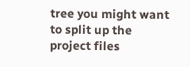tree you might want to split up the project files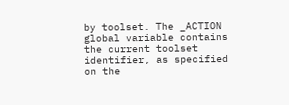by toolset. The _ACTION global variable contains the current toolset identifier, as specified on the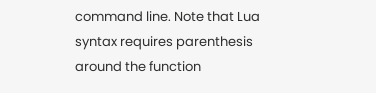command line. Note that Lua syntax requires parenthesis around the function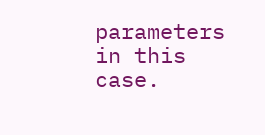parameters in this case.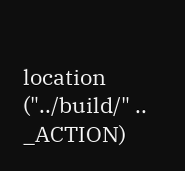location ("../build/" .. _ACTION)